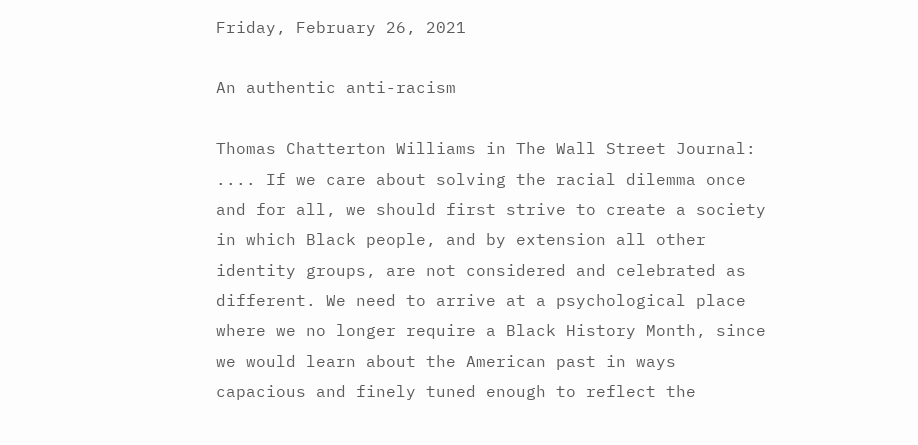Friday, February 26, 2021

An authentic anti-racism

Thomas Chatterton Williams in The Wall Street Journal:
.... If we care about solving the racial dilemma once and for all, we should first strive to create a society in which Black people, and by extension all other identity groups, are not considered and celebrated as different. We need to arrive at a psychological place where we no longer require a Black History Month, since we would learn about the American past in ways capacious and finely tuned enough to reflect the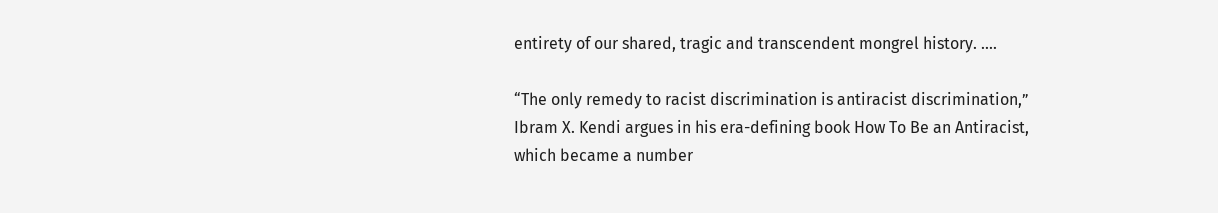entirety of our shared, tragic and transcendent mongrel history. ....

“The only remedy to racist discrimination is antiracist discrimination,” Ibram X. Kendi argues in his era-defining book How To Be an Antiracist, which became a number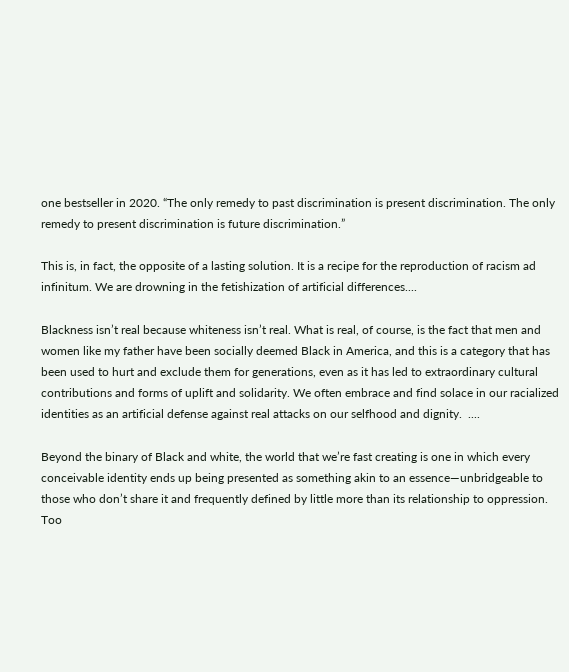one bestseller in 2020. “The only remedy to past discrimination is present discrimination. The only remedy to present discrimination is future discrimination.”

This is, in fact, the opposite of a lasting solution. It is a recipe for the reproduction of racism ad infinitum. We are drowning in the fetishization of artificial differences....

Blackness isn’t real because whiteness isn’t real. What is real, of course, is the fact that men and women like my father have been socially deemed Black in America, and this is a category that has been used to hurt and exclude them for generations, even as it has led to extraordinary cultural contributions and forms of uplift and solidarity. We often embrace and find solace in our racialized identities as an artificial defense against real attacks on our selfhood and dignity.  ....

Beyond the binary of Black and white, the world that we’re fast creating is one in which every conceivable identity ends up being presented as something akin to an essence—unbridgeable to those who don’t share it and frequently defined by little more than its relationship to oppression. Too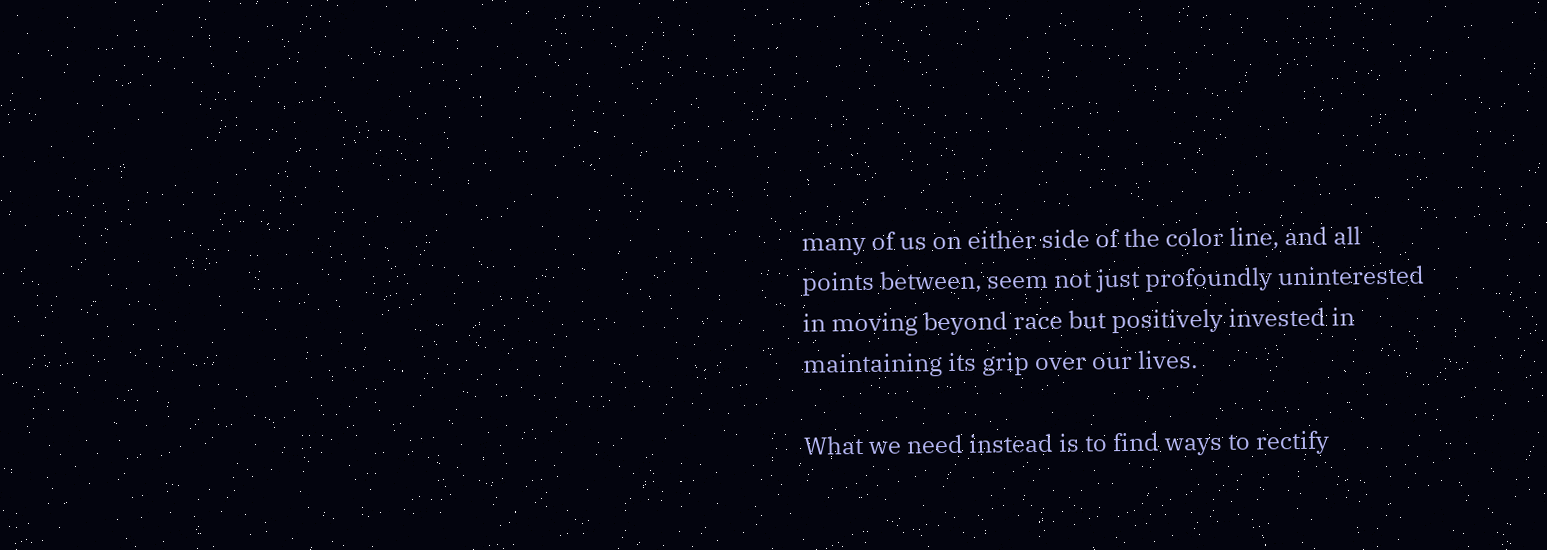many of us on either side of the color line, and all points between, seem not just profoundly uninterested in moving beyond race but positively invested in maintaining its grip over our lives.

What we need instead is to find ways to rectify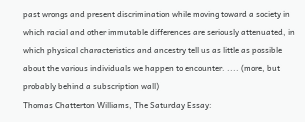past wrongs and present discrimination while moving toward a society in which racial and other immutable differences are seriously attenuated, in which physical characteristics and ancestry tell us as little as possible about the various individuals we happen to encounter. .... (more, but probably behind a subscription wall)
Thomas Chatterton Williams, The Saturday Essay: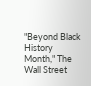"Beyond Black History Month," The Wall Street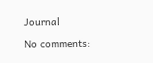Journal

No comments: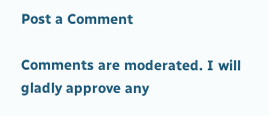Post a Comment

Comments are moderated. I will gladly approve any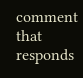comment that responds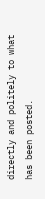directly and politely to what has been posted.